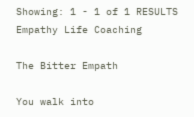Showing: 1 - 1 of 1 RESULTS
Empathy Life Coaching

The Bitter Empath

You walk into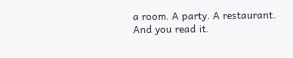a room. A party. A restaurant. And you read it.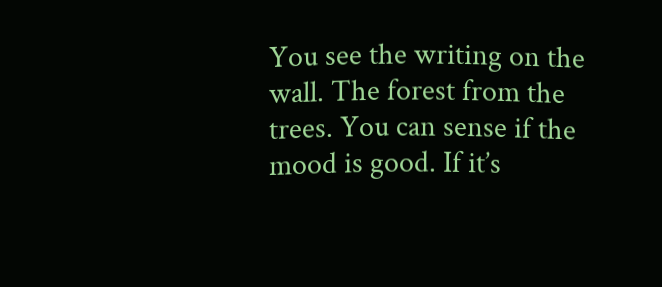You see the writing on the wall. The forest from the trees. You can sense if the mood is good. If it’s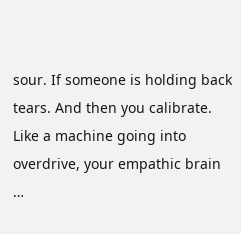sour. If someone is holding back tears. And then you calibrate. Like a machine going into overdrive, your empathic brain …